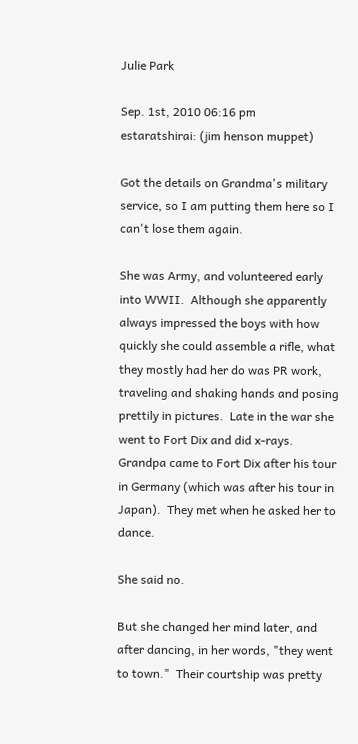Julie Park

Sep. 1st, 2010 06:16 pm
estaratshirai: (jim henson muppet)

Got the details on Grandma's military service, so I am putting them here so I can't lose them again.

She was Army, and volunteered early into WWII.  Although she apparently always impressed the boys with how quickly she could assemble a rifle, what they mostly had her do was PR work, traveling and shaking hands and posing prettily in pictures.  Late in the war she went to Fort Dix and did x-rays.  Grandpa came to Fort Dix after his tour in Germany (which was after his tour in Japan).  They met when he asked her to dance.

She said no.

But she changed her mind later, and after dancing, in her words, "they went to town."  Their courtship was pretty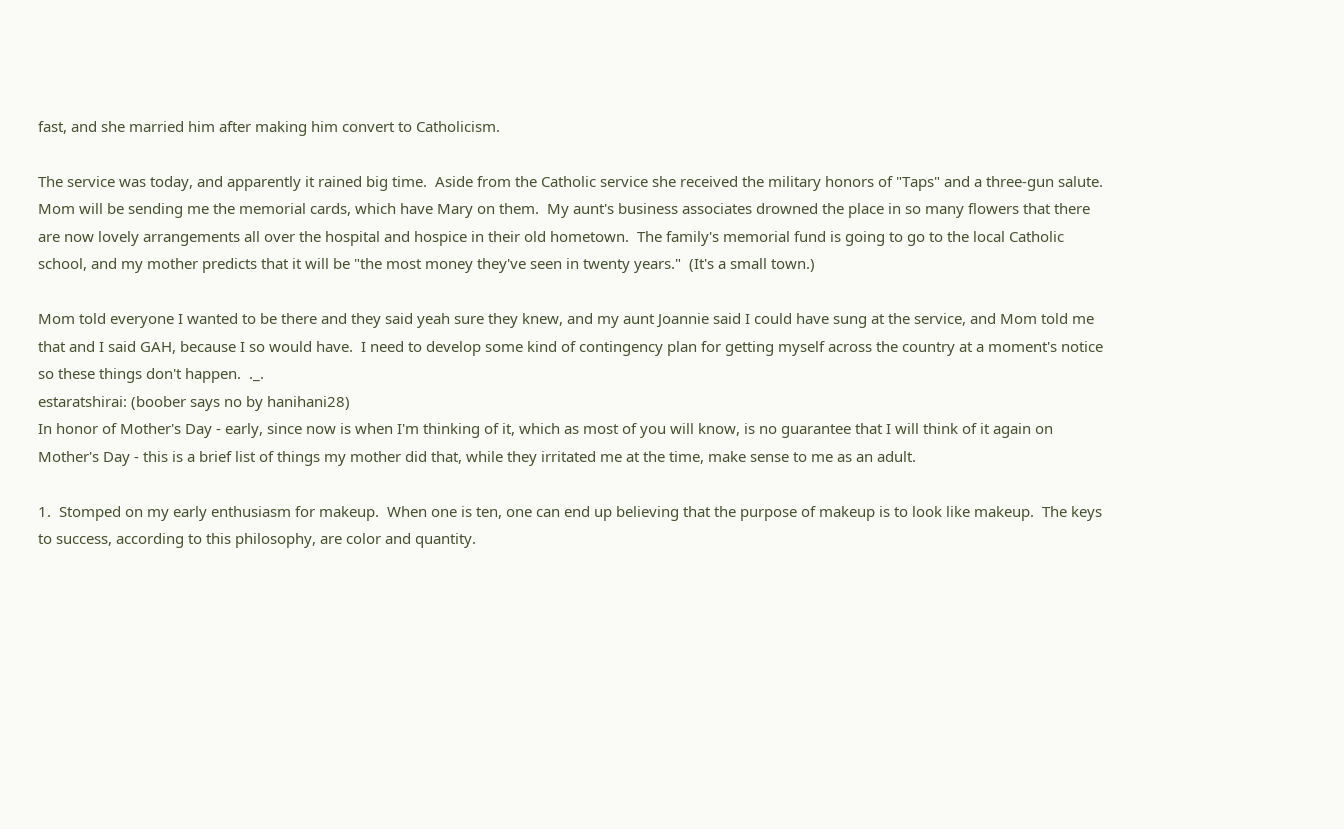fast, and she married him after making him convert to Catholicism.

The service was today, and apparently it rained big time.  Aside from the Catholic service she received the military honors of "Taps" and a three-gun salute.  Mom will be sending me the memorial cards, which have Mary on them.  My aunt's business associates drowned the place in so many flowers that there are now lovely arrangements all over the hospital and hospice in their old hometown.  The family's memorial fund is going to go to the local Catholic school, and my mother predicts that it will be "the most money they've seen in twenty years."  (It's a small town.)

Mom told everyone I wanted to be there and they said yeah sure they knew, and my aunt Joannie said I could have sung at the service, and Mom told me that and I said GAH, because I so would have.  I need to develop some kind of contingency plan for getting myself across the country at a moment's notice so these things don't happen.  ._.
estaratshirai: (boober says no by hanihani28)
In honor of Mother's Day - early, since now is when I'm thinking of it, which as most of you will know, is no guarantee that I will think of it again on Mother's Day - this is a brief list of things my mother did that, while they irritated me at the time, make sense to me as an adult.

1.  Stomped on my early enthusiasm for makeup.  When one is ten, one can end up believing that the purpose of makeup is to look like makeup.  The keys to success, according to this philosophy, are color and quantity.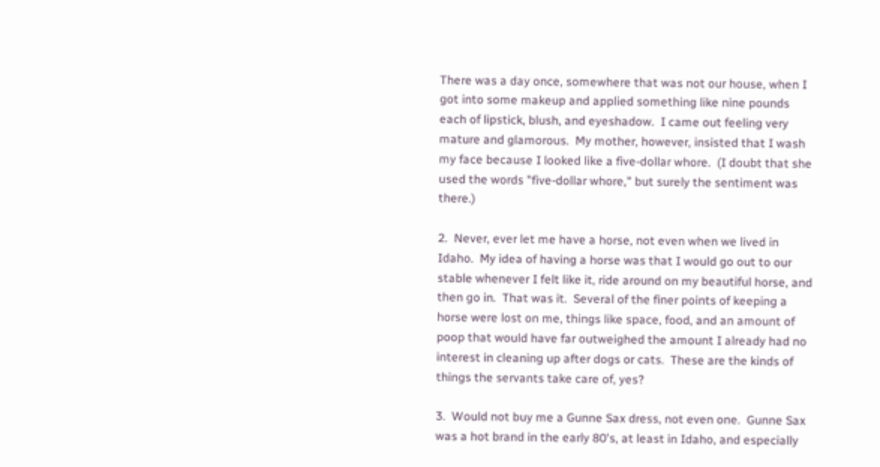There was a day once, somewhere that was not our house, when I got into some makeup and applied something like nine pounds each of lipstick, blush, and eyeshadow.  I came out feeling very mature and glamorous.  My mother, however, insisted that I wash my face because I looked like a five-dollar whore.  (I doubt that she used the words "five-dollar whore," but surely the sentiment was there.)

2.  Never, ever let me have a horse, not even when we lived in Idaho.  My idea of having a horse was that I would go out to our stable whenever I felt like it, ride around on my beautiful horse, and then go in.  That was it.  Several of the finer points of keeping a horse were lost on me, things like space, food, and an amount of poop that would have far outweighed the amount I already had no interest in cleaning up after dogs or cats.  These are the kinds of things the servants take care of, yes?

3.  Would not buy me a Gunne Sax dress, not even one.  Gunne Sax was a hot brand in the early 80's, at least in Idaho, and especially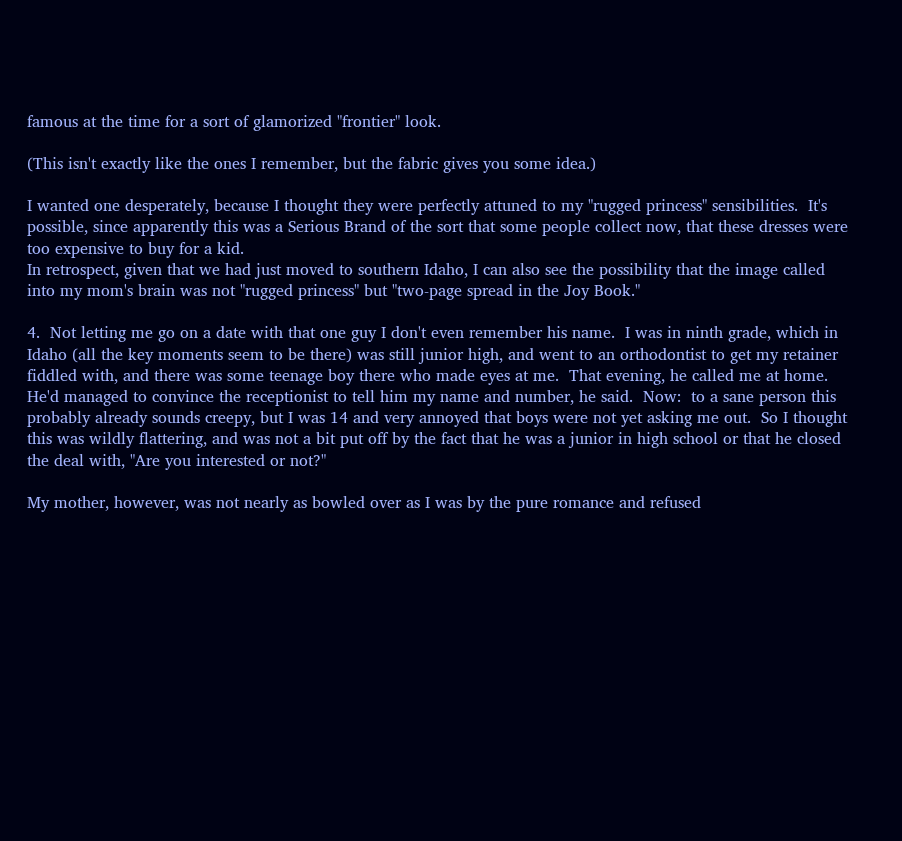famous at the time for a sort of glamorized "frontier" look.

(This isn't exactly like the ones I remember, but the fabric gives you some idea.)

I wanted one desperately, because I thought they were perfectly attuned to my "rugged princess" sensibilities.  It's possible, since apparently this was a Serious Brand of the sort that some people collect now, that these dresses were too expensive to buy for a kid.
In retrospect, given that we had just moved to southern Idaho, I can also see the possibility that the image called into my mom's brain was not "rugged princess" but "two-page spread in the Joy Book."

4.  Not letting me go on a date with that one guy I don't even remember his name.  I was in ninth grade, which in Idaho (all the key moments seem to be there) was still junior high, and went to an orthodontist to get my retainer fiddled with, and there was some teenage boy there who made eyes at me.  That evening, he called me at home.  He'd managed to convince the receptionist to tell him my name and number, he said.  Now:  to a sane person this probably already sounds creepy, but I was 14 and very annoyed that boys were not yet asking me out.  So I thought this was wildly flattering, and was not a bit put off by the fact that he was a junior in high school or that he closed the deal with, "Are you interested or not?"

My mother, however, was not nearly as bowled over as I was by the pure romance and refused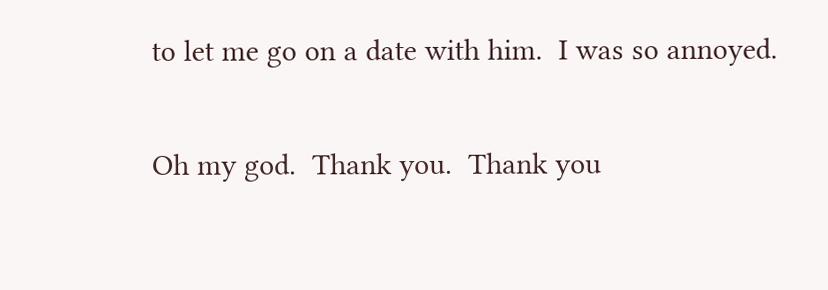to let me go on a date with him.  I was so annoyed.

Oh my god.  Thank you.  Thank you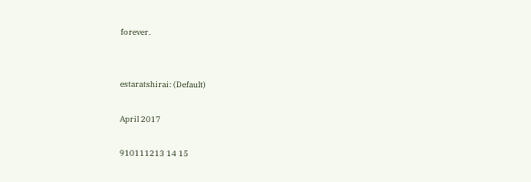forever.


estaratshirai: (Default)

April 2017

910111213 14 15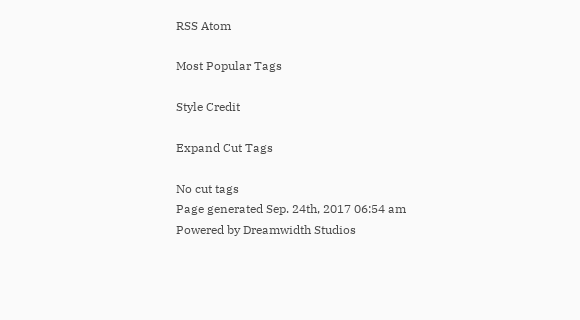RSS Atom

Most Popular Tags

Style Credit

Expand Cut Tags

No cut tags
Page generated Sep. 24th, 2017 06:54 am
Powered by Dreamwidth Studios